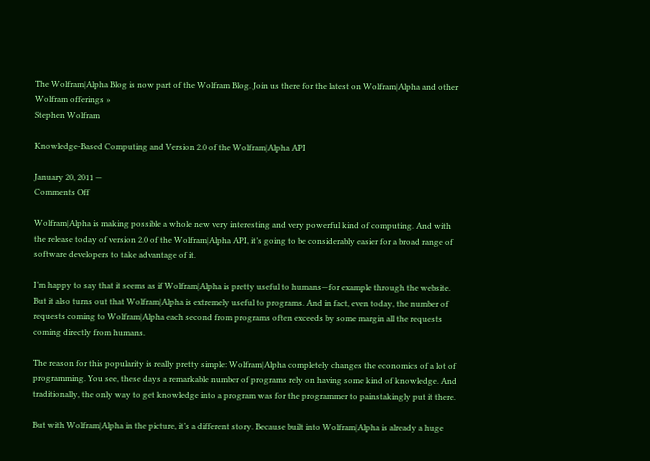The Wolfram|Alpha Blog is now part of the Wolfram Blog. Join us there for the latest on Wolfram|Alpha and other Wolfram offerings »
Stephen Wolfram

Knowledge-Based Computing and Version 2.0 of the Wolfram|Alpha API

January 20, 2011 —
Comments Off

Wolfram|Alpha is making possible a whole new very interesting and very powerful kind of computing. And with the release today of version 2.0 of the Wolfram|Alpha API, it’s going to be considerably easier for a broad range of software developers to take advantage of it.

I’m happy to say that it seems as if Wolfram|Alpha is pretty useful to humans—for example through the website. But it also turns out that Wolfram|Alpha is extremely useful to programs. And in fact, even today, the number of requests coming to Wolfram|Alpha each second from programs often exceeds by some margin all the requests coming directly from humans.

The reason for this popularity is really pretty simple: Wolfram|Alpha completely changes the economics of a lot of programming. You see, these days a remarkable number of programs rely on having some kind of knowledge. And traditionally, the only way to get knowledge into a program was for the programmer to painstakingly put it there.

But with Wolfram|Alpha in the picture, it’s a different story. Because built into Wolfram|Alpha is already a huge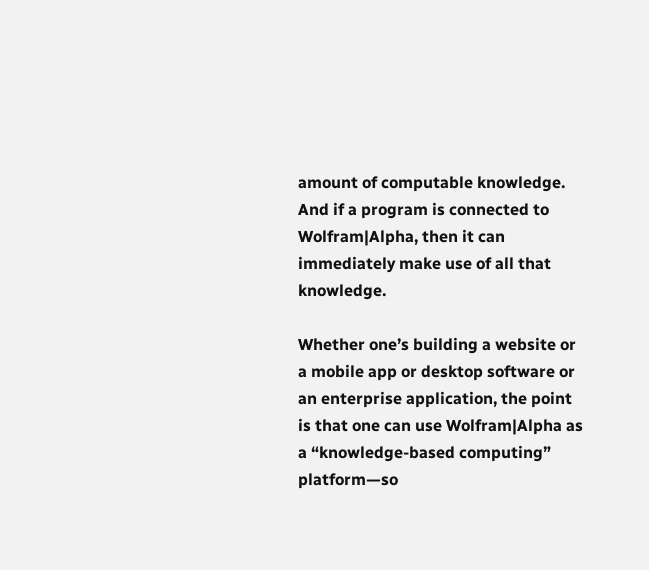amount of computable knowledge. And if a program is connected to Wolfram|Alpha, then it can immediately make use of all that knowledge.

Whether one’s building a website or a mobile app or desktop software or an enterprise application, the point is that one can use Wolfram|Alpha as a “knowledge-based computing” platform—so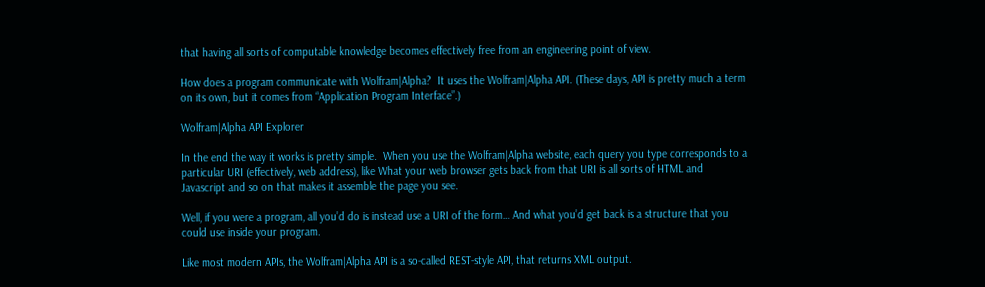that having all sorts of computable knowledge becomes effectively free from an engineering point of view.

How does a program communicate with Wolfram|Alpha?  It uses the Wolfram|Alpha API. (These days, API is pretty much a term on its own, but it comes from “Application Program Interface”.)

Wolfram|Alpha API Explorer

In the end the way it works is pretty simple.  When you use the Wolfram|Alpha website, each query you type corresponds to a particular URI (effectively, web address), like What your web browser gets back from that URI is all sorts of HTML and Javascript and so on that makes it assemble the page you see.

Well, if you were a program, all you’d do is instead use a URI of the form… And what you’d get back is a structure that you could use inside your program.

Like most modern APIs, the Wolfram|Alpha API is a so-called REST-style API, that returns XML output.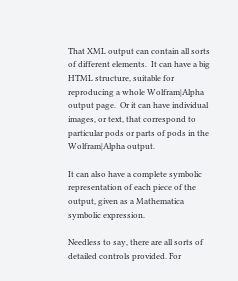That XML output can contain all sorts of different elements.  It can have a big HTML structure, suitable for reproducing a whole Wolfram|Alpha output page.  Or it can have individual images, or text, that correspond to particular pods or parts of pods in the Wolfram|Alpha output.

It can also have a complete symbolic representation of each piece of the output, given as a Mathematica symbolic expression.

Needless to say, there are all sorts of detailed controls provided. For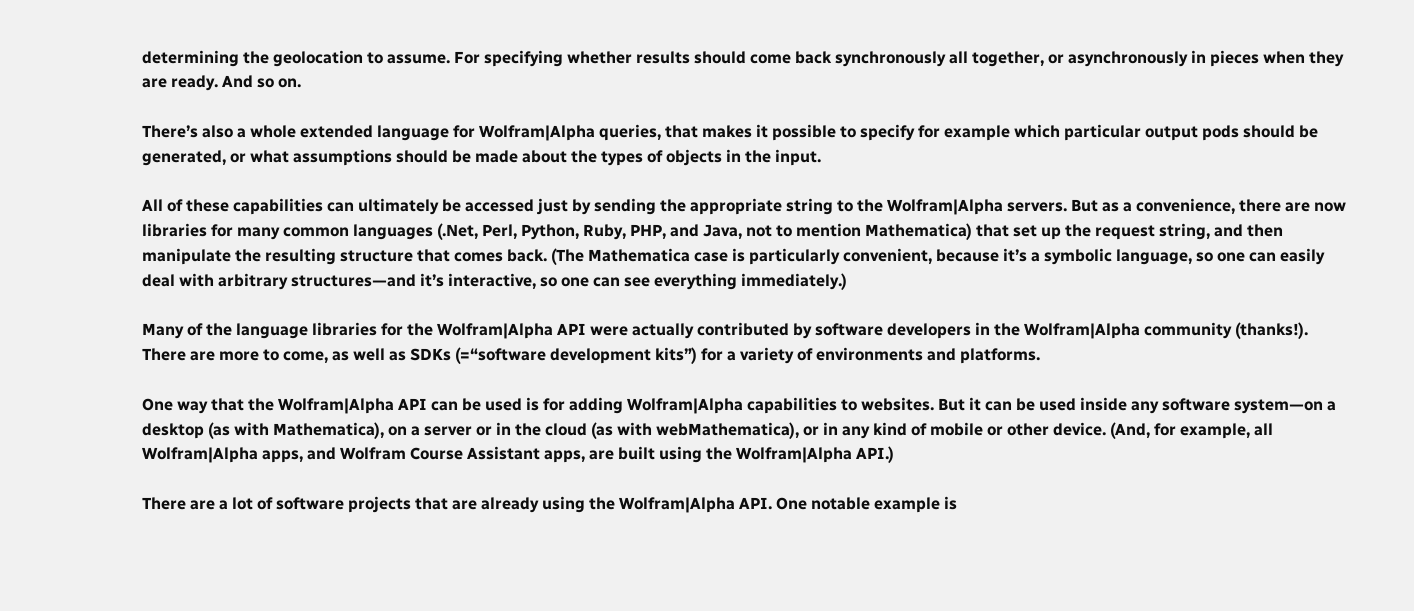determining the geolocation to assume. For specifying whether results should come back synchronously all together, or asynchronously in pieces when they are ready. And so on.

There’s also a whole extended language for Wolfram|Alpha queries, that makes it possible to specify for example which particular output pods should be generated, or what assumptions should be made about the types of objects in the input.

All of these capabilities can ultimately be accessed just by sending the appropriate string to the Wolfram|Alpha servers. But as a convenience, there are now libraries for many common languages (.Net, Perl, Python, Ruby, PHP, and Java, not to mention Mathematica) that set up the request string, and then manipulate the resulting structure that comes back. (The Mathematica case is particularly convenient, because it’s a symbolic language, so one can easily deal with arbitrary structures—and it’s interactive, so one can see everything immediately.)

Many of the language libraries for the Wolfram|Alpha API were actually contributed by software developers in the Wolfram|Alpha community (thanks!). There are more to come, as well as SDKs (=“software development kits”) for a variety of environments and platforms.

One way that the Wolfram|Alpha API can be used is for adding Wolfram|Alpha capabilities to websites. But it can be used inside any software system—on a desktop (as with Mathematica), on a server or in the cloud (as with webMathematica), or in any kind of mobile or other device. (And, for example, all Wolfram|Alpha apps, and Wolfram Course Assistant apps, are built using the Wolfram|Alpha API.)

There are a lot of software projects that are already using the Wolfram|Alpha API. One notable example is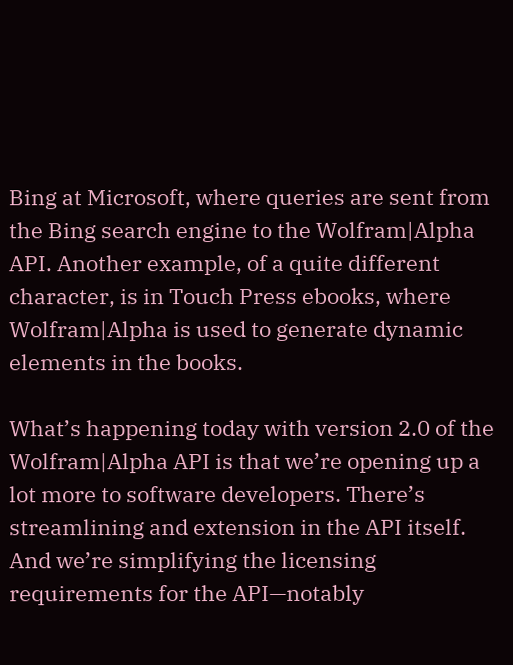Bing at Microsoft, where queries are sent from the Bing search engine to the Wolfram|Alpha API. Another example, of a quite different character, is in Touch Press ebooks, where Wolfram|Alpha is used to generate dynamic elements in the books.

What’s happening today with version 2.0 of the Wolfram|Alpha API is that we’re opening up a lot more to software developers. There’s streamlining and extension in the API itself. And we’re simplifying the licensing requirements for the API—notably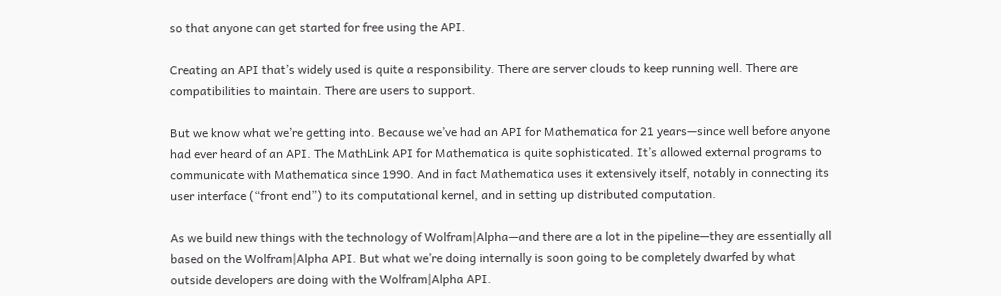so that anyone can get started for free using the API.

Creating an API that’s widely used is quite a responsibility. There are server clouds to keep running well. There are compatibilities to maintain. There are users to support.

But we know what we’re getting into. Because we’ve had an API for Mathematica for 21 years—since well before anyone had ever heard of an API. The MathLink API for Mathematica is quite sophisticated. It’s allowed external programs to communicate with Mathematica since 1990. And in fact Mathematica uses it extensively itself, notably in connecting its user interface (“front end”) to its computational kernel, and in setting up distributed computation.

As we build new things with the technology of Wolfram|Alpha—and there are a lot in the pipeline—they are essentially all based on the Wolfram|Alpha API. But what we’re doing internally is soon going to be completely dwarfed by what outside developers are doing with the Wolfram|Alpha API.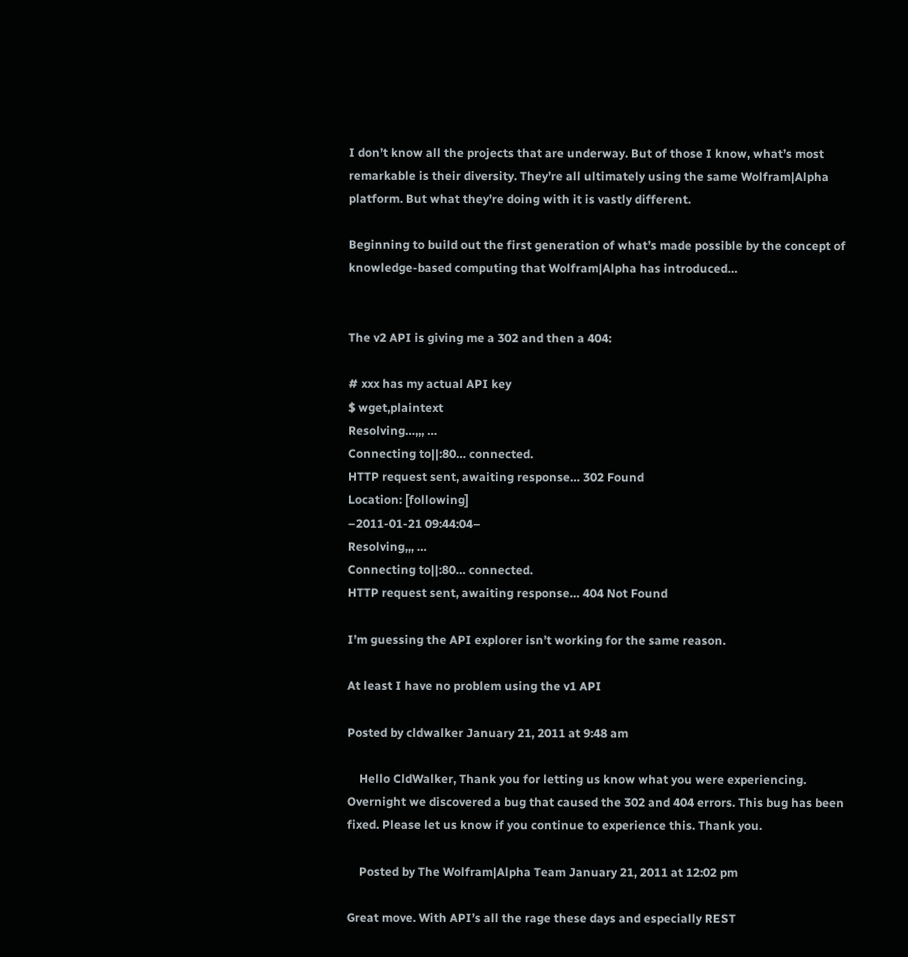I don’t know all the projects that are underway. But of those I know, what’s most remarkable is their diversity. They’re all ultimately using the same Wolfram|Alpha platform. But what they’re doing with it is vastly different.

Beginning to build out the first generation of what’s made possible by the concept of knowledge-based computing that Wolfram|Alpha has introduced…


The v2 API is giving me a 302 and then a 404:

# xxx has my actual API key
$ wget,plaintext
Resolving…,,, …
Connecting to||:80… connected.
HTTP request sent, awaiting response… 302 Found
Location: [following]
–2011-01-21 09:44:04–
Resolving,,, …
Connecting to||:80… connected.
HTTP request sent, awaiting response… 404 Not Found

I’m guessing the API explorer isn’t working for the same reason.

At least I have no problem using the v1 API

Posted by cldwalker January 21, 2011 at 9:48 am

    Hello CldWalker, Thank you for letting us know what you were experiencing. Overnight we discovered a bug that caused the 302 and 404 errors. This bug has been fixed. Please let us know if you continue to experience this. Thank you.

    Posted by The Wolfram|Alpha Team January 21, 2011 at 12:02 pm

Great move. With API’s all the rage these days and especially REST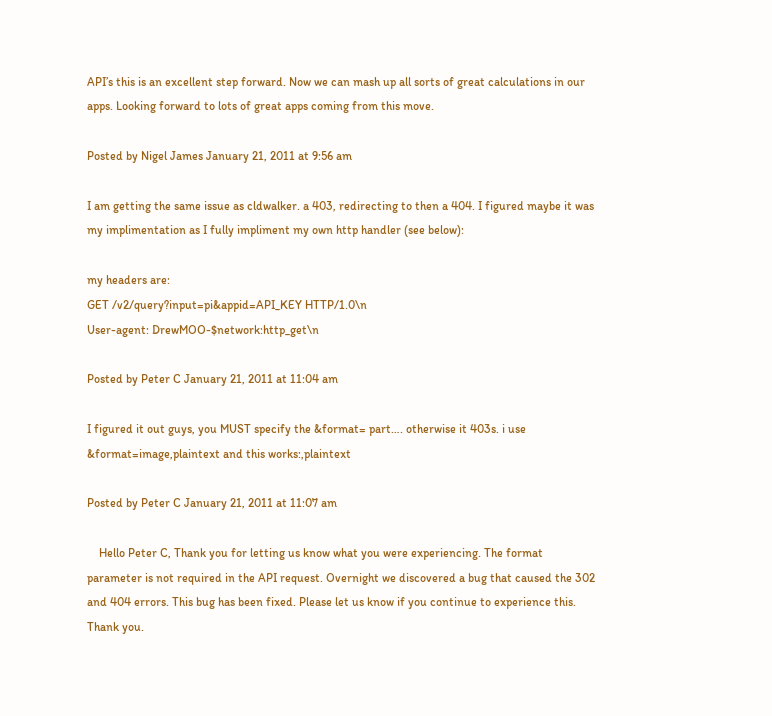API’s this is an excellent step forward. Now we can mash up all sorts of great calculations in our apps. Looking forward to lots of great apps coming from this move.

Posted by Nigel James January 21, 2011 at 9:56 am

I am getting the same issue as cldwalker. a 403, redirecting to then a 404. I figured maybe it was my implimentation as I fully impliment my own http handler (see below):

my headers are:
GET /v2/query?input=pi&appid=API_KEY HTTP/1.0\n
User-agent: DrewMOO-$network:http_get\n

Posted by Peter C January 21, 2011 at 11:04 am

I figured it out guys, you MUST specify the &format= part…. otherwise it 403s. i use &format=image,plaintext and this works:,plaintext

Posted by Peter C January 21, 2011 at 11:07 am

    Hello Peter C, Thank you for letting us know what you were experiencing. The format parameter is not required in the API request. Overnight we discovered a bug that caused the 302 and 404 errors. This bug has been fixed. Please let us know if you continue to experience this. Thank you.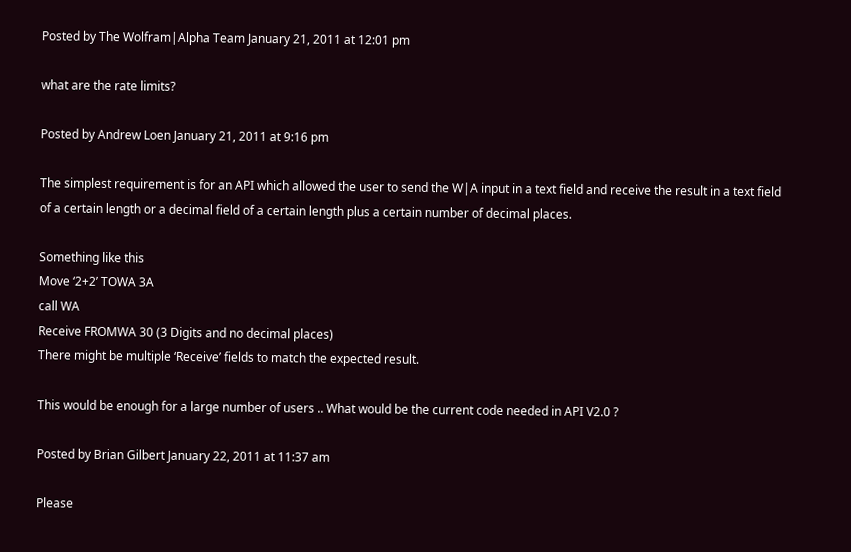Posted by The Wolfram|Alpha Team January 21, 2011 at 12:01 pm

what are the rate limits?

Posted by Andrew Loen January 21, 2011 at 9:16 pm

The simplest requirement is for an API which allowed the user to send the W|A input in a text field and receive the result in a text field of a certain length or a decimal field of a certain length plus a certain number of decimal places.

Something like this
Move ‘2+2’ TOWA 3A
call WA
Receive FROMWA 30 (3 Digits and no decimal places)
There might be multiple ‘Receive’ fields to match the expected result.

This would be enough for a large number of users .. What would be the current code needed in API V2.0 ?

Posted by Brian Gilbert January 22, 2011 at 11:37 am

Please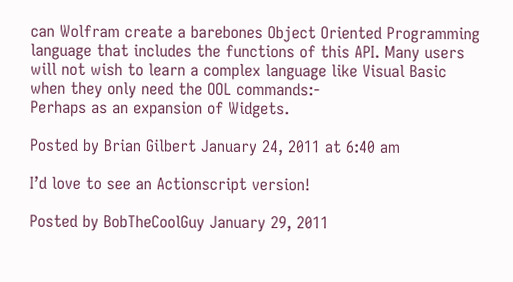can Wolfram create a barebones Object Oriented Programming language that includes the functions of this API. Many users will not wish to learn a complex language like Visual Basic when they only need the OOL commands:-
Perhaps as an expansion of Widgets.

Posted by Brian Gilbert January 24, 2011 at 6:40 am

I’d love to see an Actionscript version!

Posted by BobTheCoolGuy January 29, 2011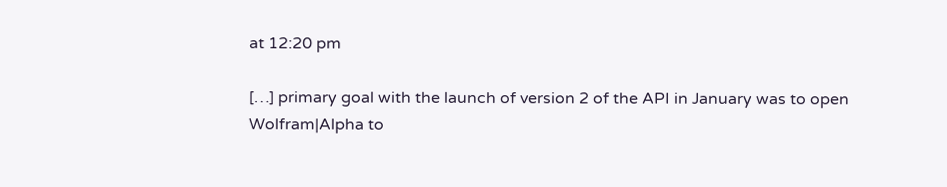at 12:20 pm

[…] primary goal with the launch of version 2 of the API in January was to open Wolfram|Alpha to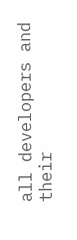all developers and their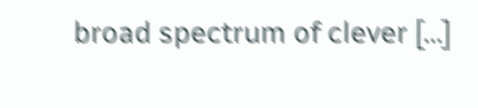broad spectrum of clever […]